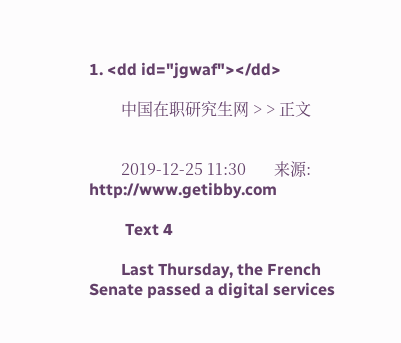1. <dd id="jgwaf"></dd>

        中国在职研究生网 > > 正文


        2019-12-25 11:30       来源:    http://www.getibby.com

         Text 4

        Last Thursday, the French Senate passed a digital services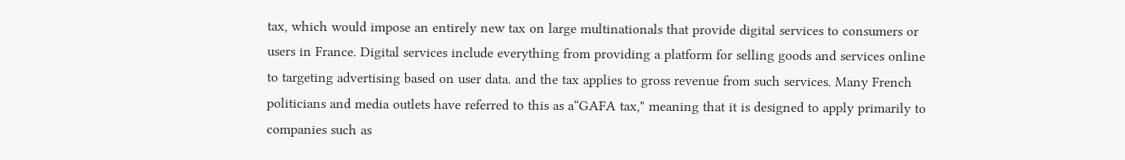tax, which would impose an entirely new tax on large multinationals that provide digital services to consumers or users in France. Digital services include everything from providing a platform for selling goods and services online to targeting advertising based on user data. and the tax applies to gross revenue from such services. Many French politicians and media outlets have referred to this as a“GAFA tax," meaning that it is designed to apply primarily to companies such as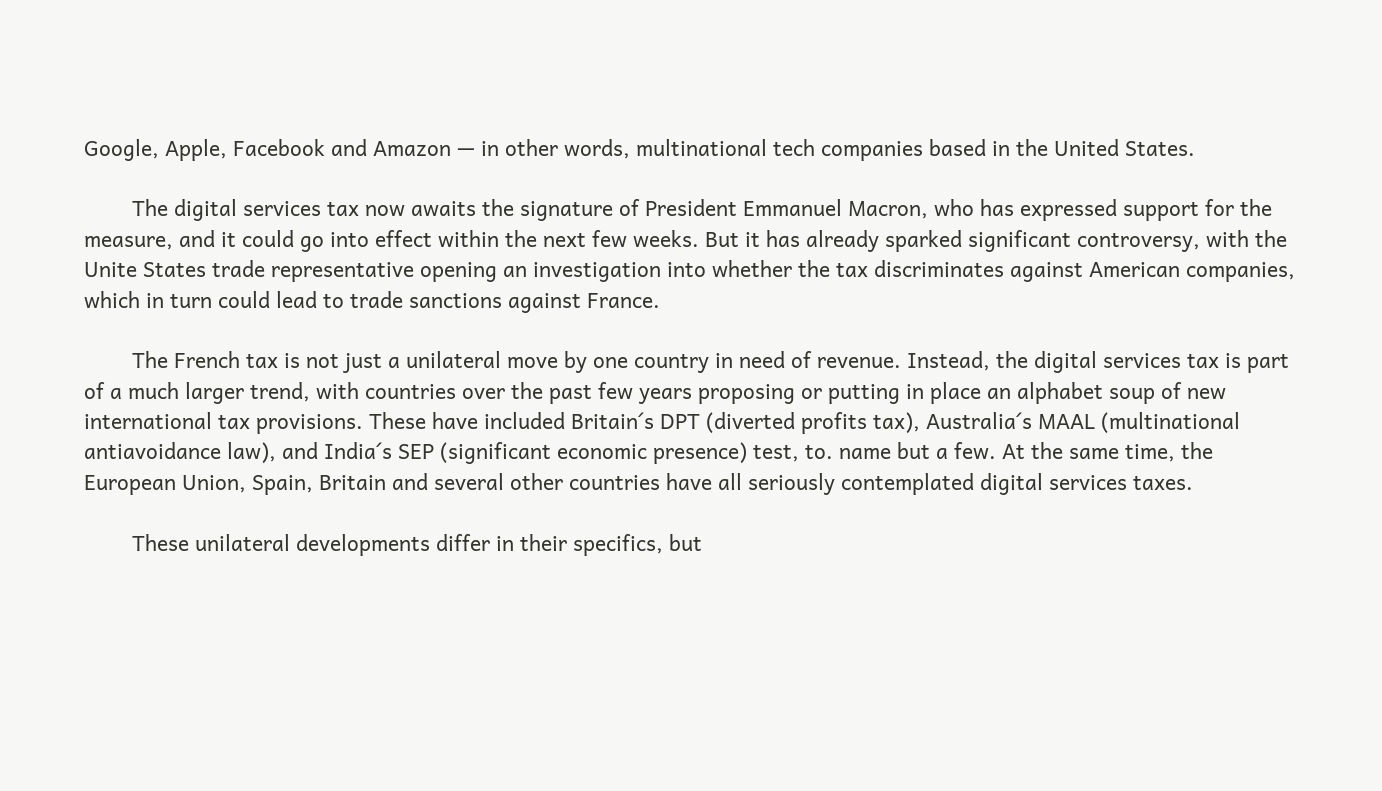Google, Apple, Facebook and Amazon — in other words, multinational tech companies based in the United States.

        The digital services tax now awaits the signature of President Emmanuel Macron, who has expressed support for the measure, and it could go into effect within the next few weeks. But it has already sparked significant controversy, with the Unite States trade representative opening an investigation into whether the tax discriminates against American companies, which in turn could lead to trade sanctions against France.

        The French tax is not just a unilateral move by one country in need of revenue. Instead, the digital services tax is part of a much larger trend, with countries over the past few years proposing or putting in place an alphabet soup of new international tax provisions. These have included Britain´s DPT (diverted profits tax), Australia´s MAAL (multinational antiavoidance law), and India´s SEP (significant economic presence) test, to. name but a few. At the same time, the European Union, Spain, Britain and several other countries have all seriously contemplated digital services taxes.

        These unilateral developments differ in their specifics, but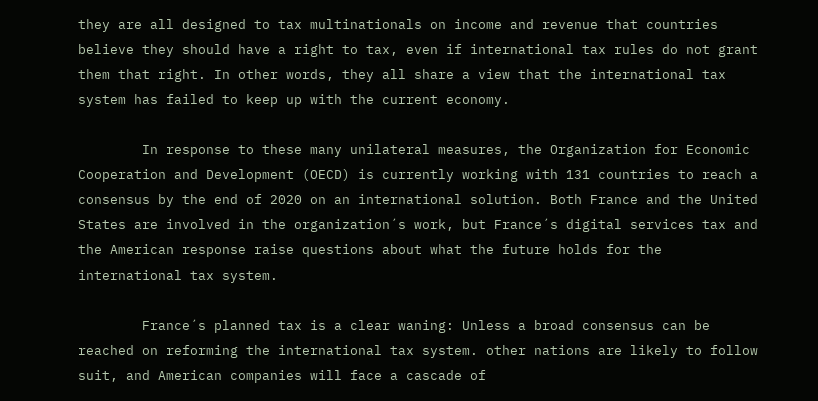they are all designed to tax multinationals on income and revenue that countries believe they should have a right to tax, even if international tax rules do not grant them that right. In other words, they all share a view that the international tax system has failed to keep up with the current economy.

        In response to these many unilateral measures, the Organization for Economic Cooperation and Development (OECD) is currently working with 131 countries to reach a consensus by the end of 2020 on an international solution. Both France and the United States are involved in the organization´s work, but France´s digital services tax and the American response raise questions about what the future holds for the international tax system.

        France´s planned tax is a clear waning: Unless a broad consensus can be reached on reforming the international tax system. other nations are likely to follow suit, and American companies will face a cascade of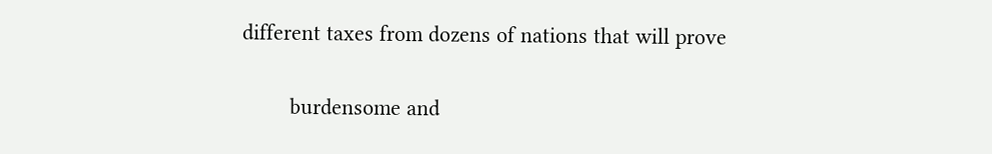different taxes from dozens of nations that will prove

        burdensome and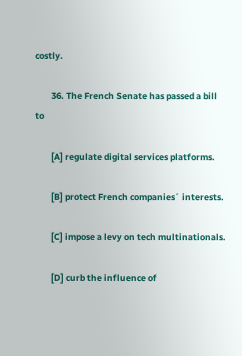costly.

        36. The French Senate has passed a bill to

        [A] regulate digital services platforms.

        [B] protect French companies´ interests.

        [C] impose a levy on tech multinationals.

        [D] curb the influence of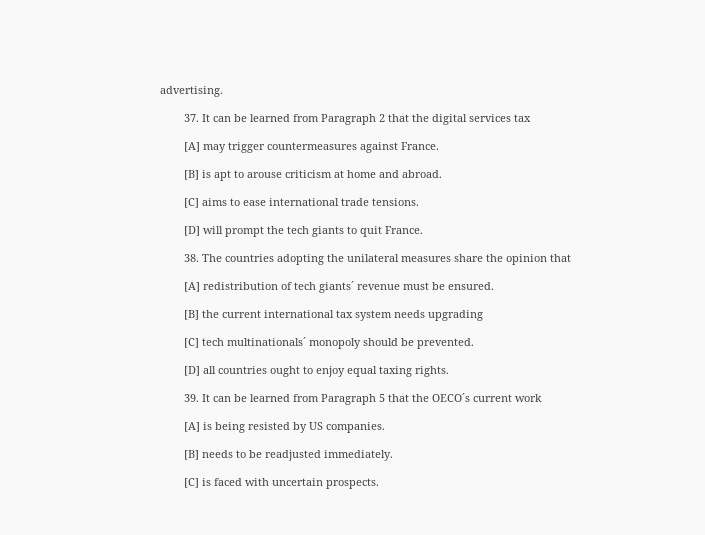advertising.

        37. It can be learned from Paragraph 2 that the digital services tax

        [A] may trigger countermeasures against France.

        [B] is apt to arouse criticism at home and abroad.

        [C] aims to ease international trade tensions.

        [D] will prompt the tech giants to quit France.

        38. The countries adopting the unilateral measures share the opinion that

        [A] redistribution of tech giants´ revenue must be ensured.

        [B] the current international tax system needs upgrading

        [C] tech multinationals´ monopoly should be prevented.

        [D] all countries ought to enjoy equal taxing rights.

        39. It can be learned from Paragraph 5 that the OECO´s current work

        [A] is being resisted by US companies.

        [B] needs to be readjusted immediately.

        [C] is faced with uncertain prospects.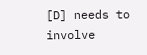[D] needs to involve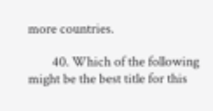more countries.

        40. Which of the following might be the best title for this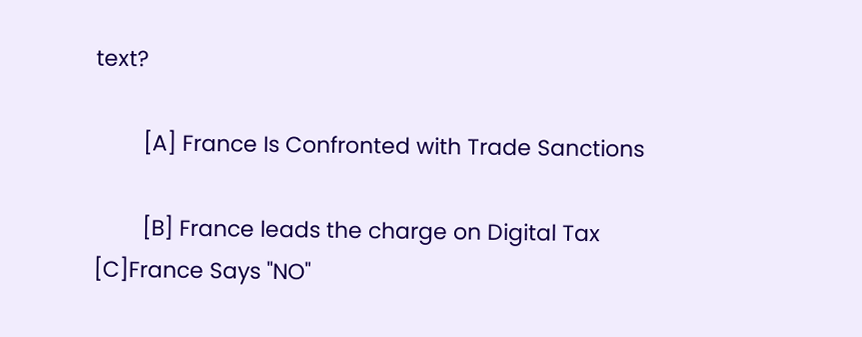text?

        [A] France Is Confronted with Trade Sanctions

        [B] France leads the charge on Digital Tax [C]France Says "NO"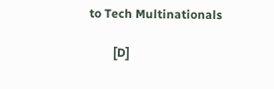to Tech Multinationals

        [D]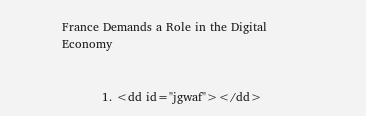France Demands a Role in the Digital Economy


          1. <dd id="jgwaf"></dd>